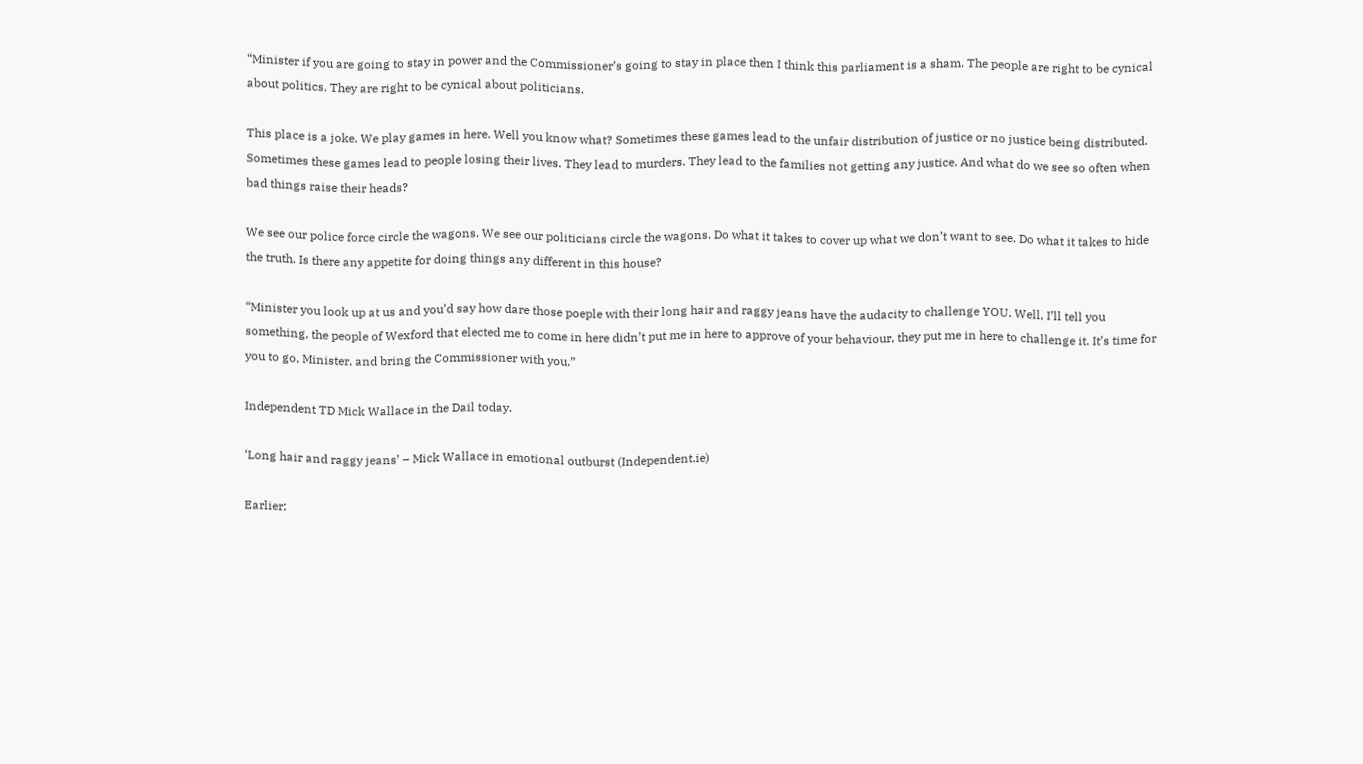“Minister if you are going to stay in power and the Commissioner’s going to stay in place then I think this parliament is a sham. The people are right to be cynical about politics. They are right to be cynical about politicians.

This place is a joke. We play games in here. Well you know what? Sometimes these games lead to the unfair distribution of justice or no justice being distributed. Sometimes these games lead to people losing their lives. They lead to murders. They lead to the families not getting any justice. And what do we see so often when bad things raise their heads?

We see our police force circle the wagons. We see our politicians circle the wagons. Do what it takes to cover up what we don’t want to see. Do what it takes to hide the truth. Is there any appetite for doing things any different in this house?

“Minister you look up at us and you’d say how dare those poeple with their long hair and raggy jeans have the audacity to challenge YOU. Well, I’ll tell you something, the people of Wexford that elected me to come in here didn’t put me in here to approve of your behaviour, they put me in here to challenge it. It’s time for you to go, Minister, and bring the Commissioner with you.”

Independent TD Mick Wallace in the Dail today.

‘Long hair and raggy jeans’ – Mick Wallace in emotional outburst (Independent.ie)

Earlier: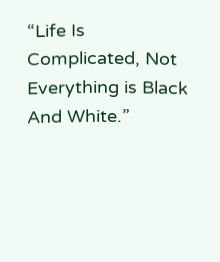“Life Is Complicated, Not Everything is Black And White.”